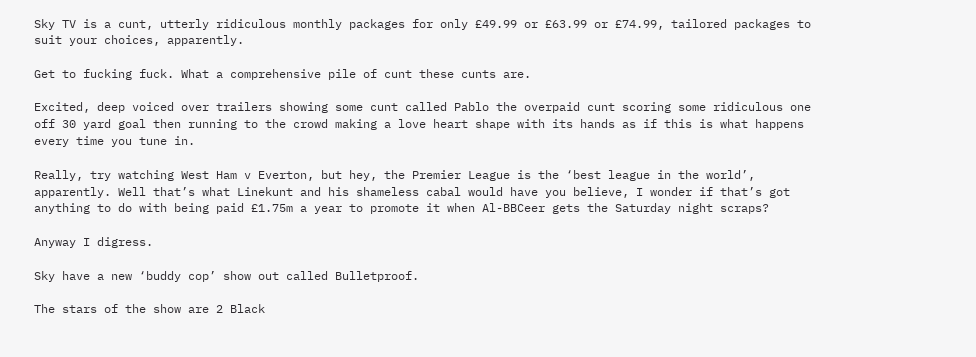Sky TV is a cunt, utterly ridiculous monthly packages for only £49.99 or £63.99 or £74.99, tailored packages to suit your choices, apparently.

Get to fucking fuck. What a comprehensive pile of cunt these cunts are.

Excited, deep voiced over trailers showing some cunt called Pablo the overpaid cunt scoring some ridiculous one off 30 yard goal then running to the crowd making a love heart shape with its hands as if this is what happens every time you tune in.

Really, try watching West Ham v Everton, but hey, the Premier League is the ‘best league in the world’, apparently. Well that’s what Linekunt and his shameless cabal would have you believe, I wonder if that’s got anything to do with being paid £1.75m a year to promote it when Al-BBCeer gets the Saturday night scraps?

Anyway I digress.

Sky have a new ‘buddy cop’ show out called Bulletproof.

The stars of the show are 2 Black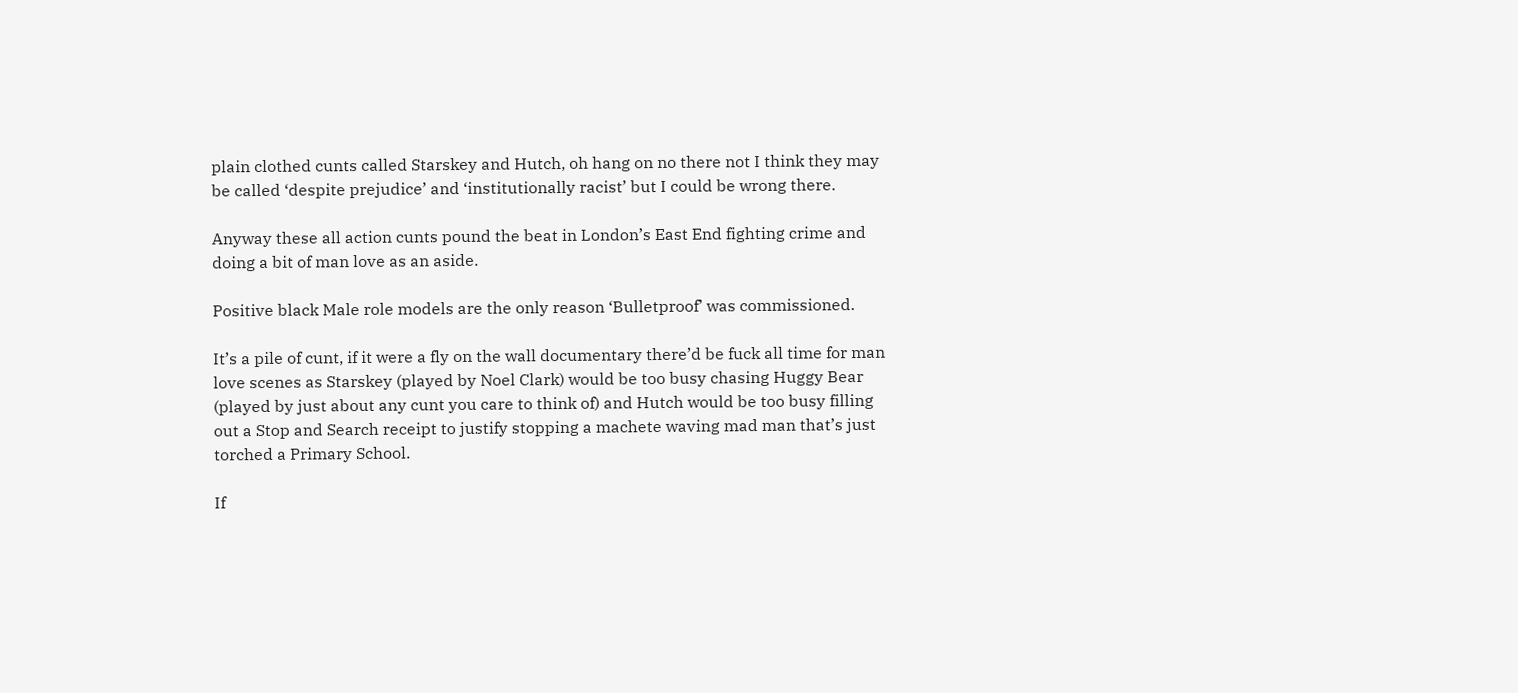plain clothed cunts called Starskey and Hutch, oh hang on no there not I think they may be called ‘despite prejudice’ and ‘institutionally racist’ but I could be wrong there.

Anyway these all action cunts pound the beat in London’s East End fighting crime and doing a bit of man love as an aside.

Positive black Male role models are the only reason ‘Bulletproof’ was commissioned.

It’s a pile of cunt, if it were a fly on the wall documentary there’d be fuck all time for man love scenes as Starskey (played by Noel Clark) would be too busy chasing Huggy Bear (played by just about any cunt you care to think of) and Hutch would be too busy filling out a Stop and Search receipt to justify stopping a machete waving mad man that’s just torched a Primary School.

If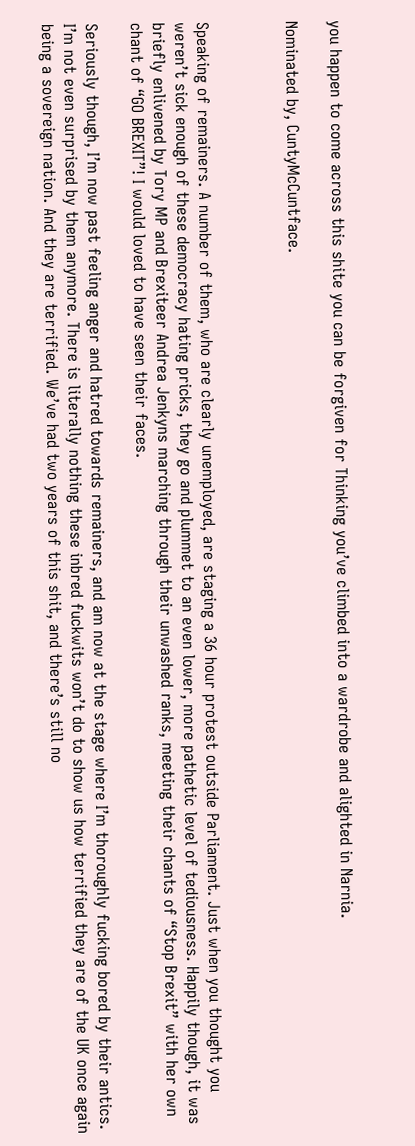you happen to come across this shite you can be forgiven for Thinking you’ve climbed into a wardrobe and alighted in Narnia.

Nominated by, CuntyMcCuntface.



Speaking of remainers. A number of them, who are clearly unemployed, are staging a 36 hour protest outside Parliament. Just when you thought you weren’t sick enough of these democracy hating pricks, they go and plummet to an even lower, more pathetic level of tediousness. Happily though, it was briefly enlivened by Tory MP and Brexiteer Andrea Jenkyns marching through their unwashed ranks, meeting their chants of “Stop Brexit” with her own chant of “GO BREXIT”! I would loved to have seen their faces.

Seriously though, I’m now past feeling anger and hatred towards remainers, and am now at the stage where I’m thoroughly fucking bored by their antics. I’m not even surprised by them anymore. There is literally nothing these inbred fuckwits won’t do to show us how terrified they are of the UK once again being a sovereign nation. And they are terrified. We’ve had two years of this shit, and there’s still no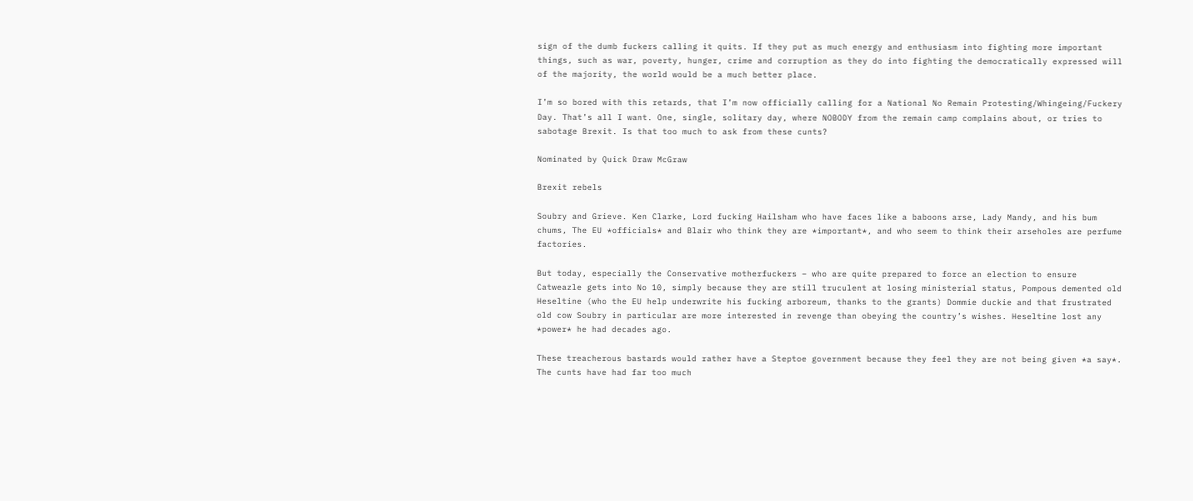sign of the dumb fuckers calling it quits. If they put as much energy and enthusiasm into fighting more important things, such as war, poverty, hunger, crime and corruption as they do into fighting the democratically expressed will of the majority, the world would be a much better place.

I’m so bored with this retards, that I’m now officially calling for a National No Remain Protesting/Whingeing/Fuckery Day. That’s all I want. One, single, solitary day, where NOBODY from the remain camp complains about, or tries to sabotage Brexit. Is that too much to ask from these cunts?

Nominated by Quick Draw McGraw

Brexit rebels

Soubry and Grieve. Ken Clarke, Lord fucking Hailsham who have faces like a baboons arse, Lady Mandy, and his bum chums, The EU *officials* and Blair who think they are *important*, and who seem to think their arseholes are perfume factories.

But today, especially the Conservative motherfuckers – who are quite prepared to force an election to ensure Catweazle gets into No 10, simply because they are still truculent at losing ministerial status, Pompous demented old Heseltine (who the EU help underwrite his fucking arboreum, thanks to the grants) Dommie duckie and that frustrated old cow Soubry in particular are more interested in revenge than obeying the country’s wishes. Heseltine lost any *power* he had decades ago.

These treacherous bastards would rather have a Steptoe government because they feel they are not being given *a say*. The cunts have had far too much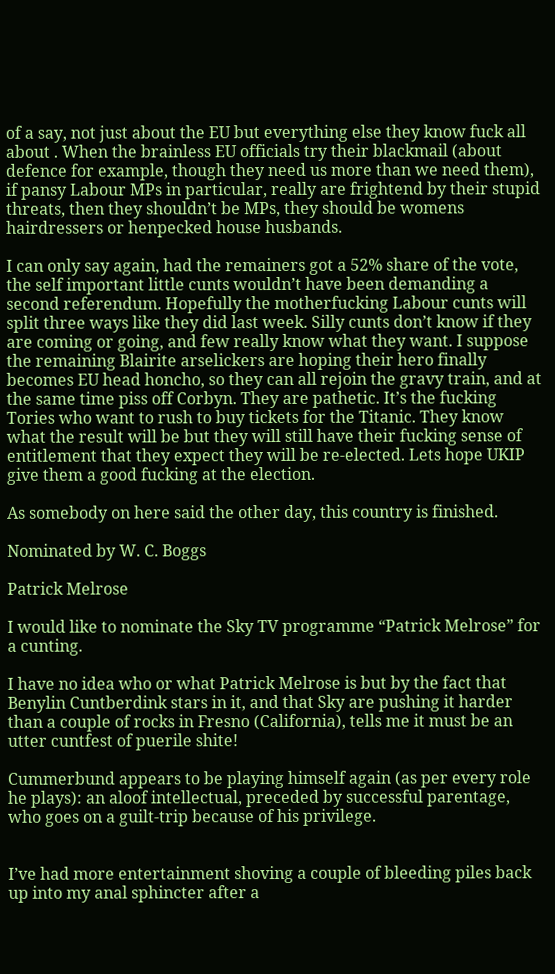of a say, not just about the EU but everything else they know fuck all about . When the brainless EU officials try their blackmail (about defence for example, though they need us more than we need them), if pansy Labour MPs in particular, really are frightend by their stupid threats, then they shouldn’t be MPs, they should be womens hairdressers or henpecked house husbands.

I can only say again, had the remainers got a 52% share of the vote, the self important little cunts wouldn’t have been demanding a second referendum. Hopefully the motherfucking Labour cunts will split three ways like they did last week. Silly cunts don’t know if they are coming or going, and few really know what they want. I suppose the remaining Blairite arselickers are hoping their hero finally becomes EU head honcho, so they can all rejoin the gravy train, and at the same time piss off Corbyn. They are pathetic. It’s the fucking Tories who want to rush to buy tickets for the Titanic. They know what the result will be but they will still have their fucking sense of entitlement that they expect they will be re-elected. Lets hope UKIP give them a good fucking at the election.

As somebody on here said the other day, this country is finished.

Nominated by W. C. Boggs

Patrick Melrose

I would like to nominate the Sky TV programme “Patrick Melrose” for a cunting.

I have no idea who or what Patrick Melrose is but by the fact that Benylin Cuntberdink stars in it, and that Sky are pushing it harder than a couple of rocks in Fresno (California), tells me it must be an utter cuntfest of puerile shite!

Cummerbund appears to be playing himself again (as per every role he plays): an aloof intellectual, preceded by successful parentage, who goes on a guilt-trip because of his privilege.


I’ve had more entertainment shoving a couple of bleeding piles back up into my anal sphincter after a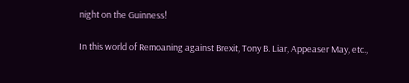night on the Guinness!

In this world of Remoaning against Brexit, Tony B. Liar, Appeaser May, etc.,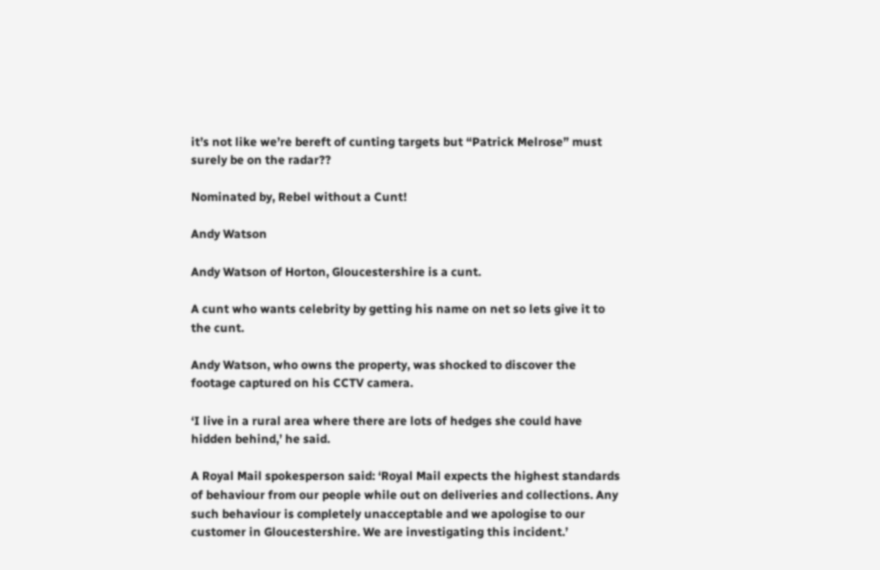it’s not like we’re bereft of cunting targets but “Patrick Melrose” must surely be on the radar??

Nominated by, Rebel without a Cunt!

Andy Watson

Andy Watson of Horton, Gloucestershire is a cunt.

A cunt who wants celebrity by getting his name on net so lets give it to the cunt.

Andy Watson, who owns the property, was shocked to discover the footage captured on his CCTV camera.

‘I live in a rural area where there are lots of hedges she could have hidden behind,’ he said.

A Royal Mail spokesperson said: ‘Royal Mail expects the highest standards of behaviour from our people while out on deliveries and collections. Any such behaviour is completely unacceptable and we apologise to our customer in Gloucestershire. We are investigating this incident.’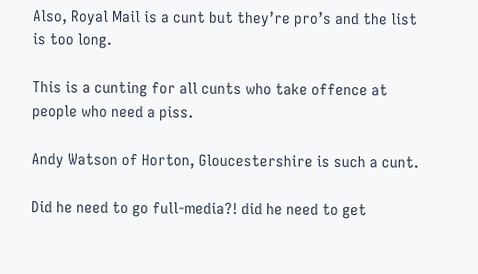Also, Royal Mail is a cunt but they’re pro’s and the list is too long.

This is a cunting for all cunts who take offence at people who need a piss.

Andy Watson of Horton, Gloucestershire is such a cunt.

Did he need to go full-media?! did he need to get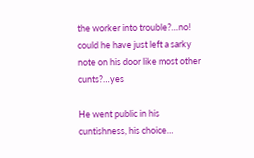the worker into trouble?…no! could he have just left a sarky note on his door like most other cunts?…yes

He went public in his cuntishness, his choice…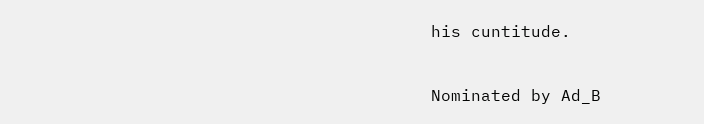his cuntitude.

Nominated by Ad_B